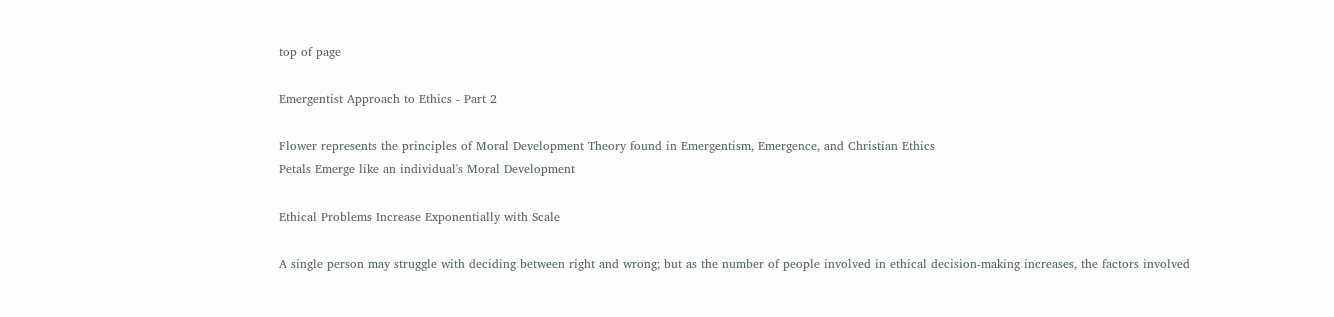top of page

Emergentist Approach to Ethics - Part 2

Flower represents the principles of Moral Development Theory found in Emergentism, Emergence, and Christian Ethics
Petals Emerge like an individual's Moral Development

Ethical Problems Increase Exponentially with Scale

A single person may struggle with deciding between right and wrong; but as the number of people involved in ethical decision-making increases, the factors involved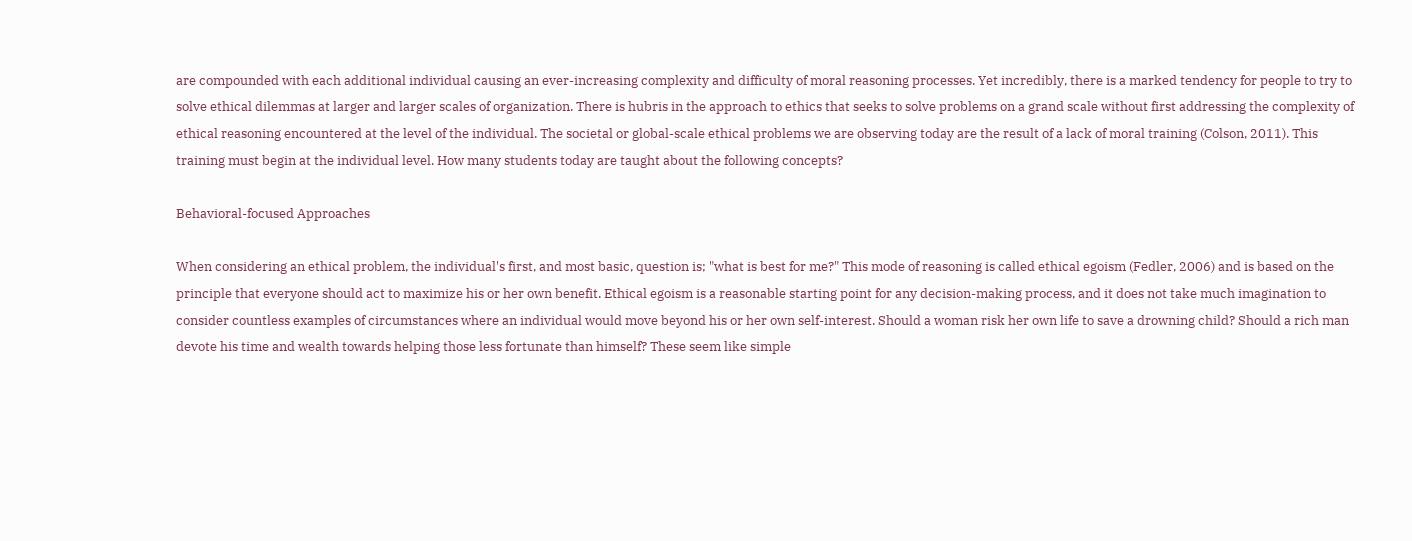are compounded with each additional individual causing an ever-increasing complexity and difficulty of moral reasoning processes. Yet incredibly, there is a marked tendency for people to try to solve ethical dilemmas at larger and larger scales of organization. There is hubris in the approach to ethics that seeks to solve problems on a grand scale without first addressing the complexity of ethical reasoning encountered at the level of the individual. The societal or global-scale ethical problems we are observing today are the result of a lack of moral training (Colson, 2011). This training must begin at the individual level. How many students today are taught about the following concepts?

Behavioral-focused Approaches

When considering an ethical problem, the individual's first, and most basic, question is; "what is best for me?" This mode of reasoning is called ethical egoism (Fedler, 2006) and is based on the principle that everyone should act to maximize his or her own benefit. Ethical egoism is a reasonable starting point for any decision-making process, and it does not take much imagination to consider countless examples of circumstances where an individual would move beyond his or her own self-interest. Should a woman risk her own life to save a drowning child? Should a rich man devote his time and wealth towards helping those less fortunate than himself? These seem like simple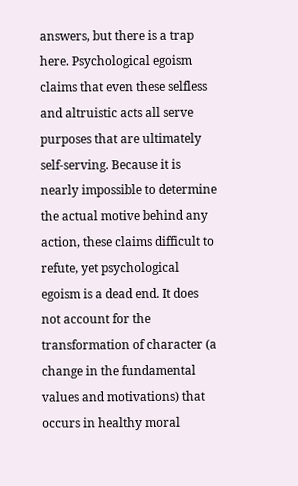answers, but there is a trap here. Psychological egoism claims that even these selfless and altruistic acts all serve purposes that are ultimately self-serving. Because it is nearly impossible to determine the actual motive behind any action, these claims difficult to refute, yet psychological egoism is a dead end. It does not account for the transformation of character (a change in the fundamental values and motivations) that occurs in healthy moral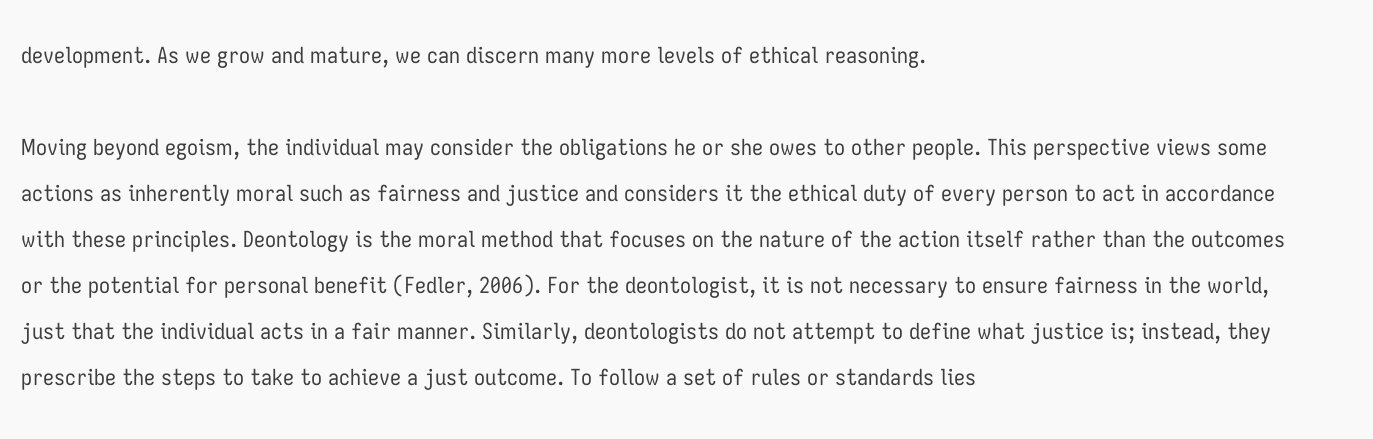development. As we grow and mature, we can discern many more levels of ethical reasoning.

Moving beyond egoism, the individual may consider the obligations he or she owes to other people. This perspective views some actions as inherently moral such as fairness and justice and considers it the ethical duty of every person to act in accordance with these principles. Deontology is the moral method that focuses on the nature of the action itself rather than the outcomes or the potential for personal benefit (Fedler, 2006). For the deontologist, it is not necessary to ensure fairness in the world, just that the individual acts in a fair manner. Similarly, deontologists do not attempt to define what justice is; instead, they prescribe the steps to take to achieve a just outcome. To follow a set of rules or standards lies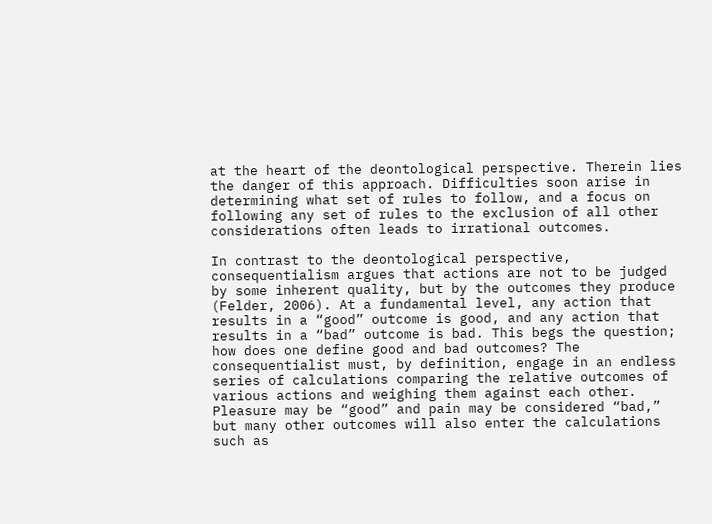at the heart of the deontological perspective. Therein lies the danger of this approach. Difficulties soon arise in determining what set of rules to follow, and a focus on following any set of rules to the exclusion of all other considerations often leads to irrational outcomes.

In contrast to the deontological perspective, consequentialism argues that actions are not to be judged by some inherent quality, but by the outcomes they produce (Felder, 2006). At a fundamental level, any action that results in a “good” outcome is good, and any action that results in a “bad” outcome is bad. This begs the question; how does one define good and bad outcomes? The consequentialist must, by definition, engage in an endless series of calculations comparing the relative outcomes of various actions and weighing them against each other. Pleasure may be “good” and pain may be considered “bad,” but many other outcomes will also enter the calculations such as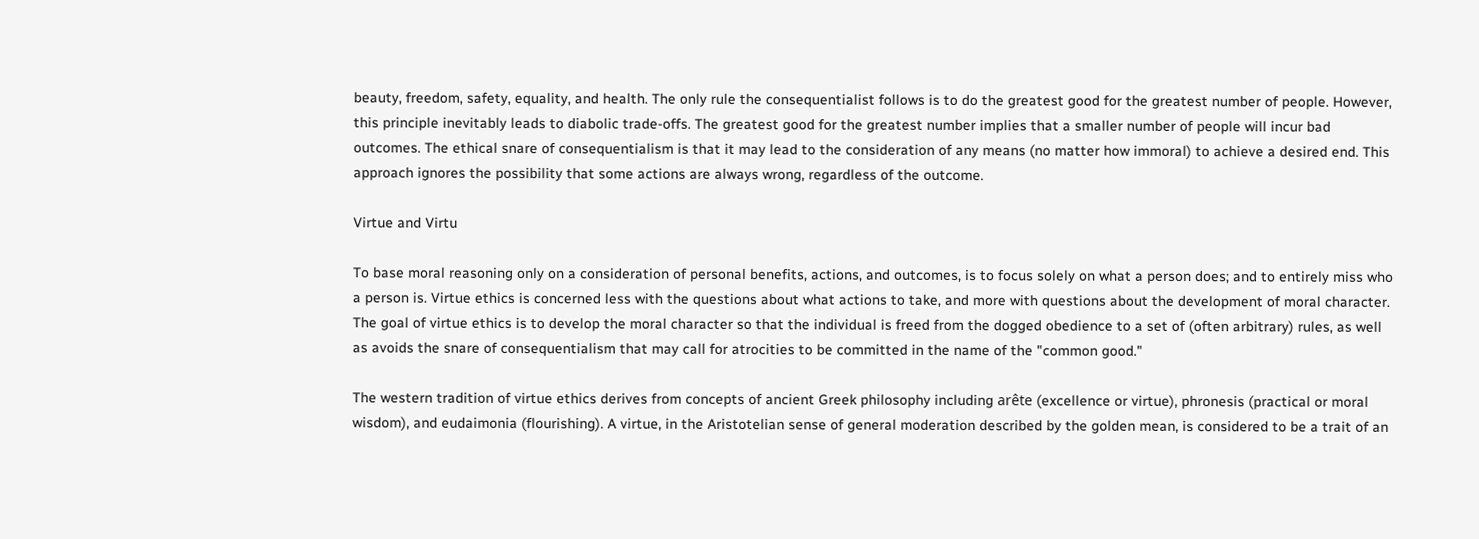beauty, freedom, safety, equality, and health. The only rule the consequentialist follows is to do the greatest good for the greatest number of people. However, this principle inevitably leads to diabolic trade-offs. The greatest good for the greatest number implies that a smaller number of people will incur bad outcomes. The ethical snare of consequentialism is that it may lead to the consideration of any means (no matter how immoral) to achieve a desired end. This approach ignores the possibility that some actions are always wrong, regardless of the outcome.

Virtue and Virtu

To base moral reasoning only on a consideration of personal benefits, actions, and outcomes, is to focus solely on what a person does; and to entirely miss who a person is. Virtue ethics is concerned less with the questions about what actions to take, and more with questions about the development of moral character. The goal of virtue ethics is to develop the moral character so that the individual is freed from the dogged obedience to a set of (often arbitrary) rules, as well as avoids the snare of consequentialism that may call for atrocities to be committed in the name of the "common good."

The western tradition of virtue ethics derives from concepts of ancient Greek philosophy including arête (excellence or virtue), phronesis (practical or moral wisdom), and eudaimonia (flourishing). A virtue, in the Aristotelian sense of general moderation described by the golden mean, is considered to be a trait of an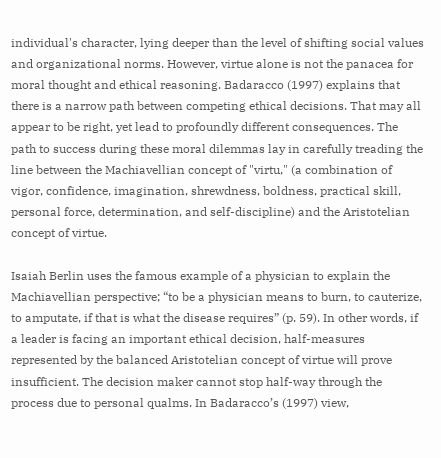individual's character, lying deeper than the level of shifting social values and organizational norms. However, virtue alone is not the panacea for moral thought and ethical reasoning. Badaracco (1997) explains that there is a narrow path between competing ethical decisions. That may all appear to be right, yet lead to profoundly different consequences. The path to success during these moral dilemmas lay in carefully treading the line between the Machiavellian concept of "virtu," (a combination of vigor, confidence, imagination, shrewdness, boldness, practical skill, personal force, determination, and self-discipline) and the Aristotelian concept of virtue.

Isaiah Berlin uses the famous example of a physician to explain the Machiavellian perspective; “to be a physician means to burn, to cauterize, to amputate, if that is what the disease requires” (p. 59). In other words, if a leader is facing an important ethical decision, half-measures represented by the balanced Aristotelian concept of virtue will prove insufficient. The decision maker cannot stop half-way through the process due to personal qualms. In Badaracco’s (1997) view,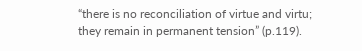“there is no reconciliation of virtue and virtu; they remain in permanent tension” (p.119).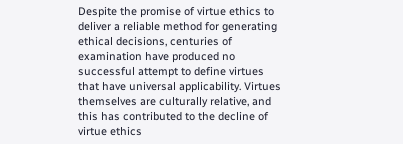Despite the promise of virtue ethics to deliver a reliable method for generating ethical decisions, centuries of examination have produced no successful attempt to define virtues that have universal applicability. Virtues themselves are culturally relative, and this has contributed to the decline of virtue ethics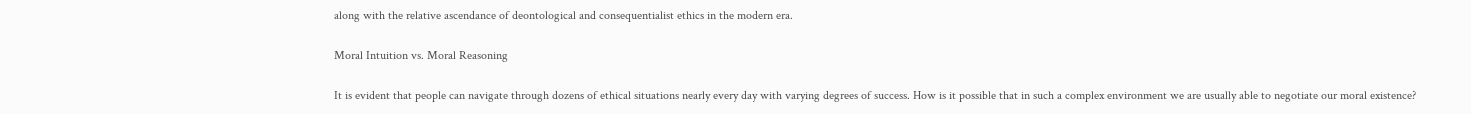along with the relative ascendance of deontological and consequentialist ethics in the modern era.

Moral Intuition vs. Moral Reasoning

It is evident that people can navigate through dozens of ethical situations nearly every day with varying degrees of success. How is it possible that in such a complex environment we are usually able to negotiate our moral existence?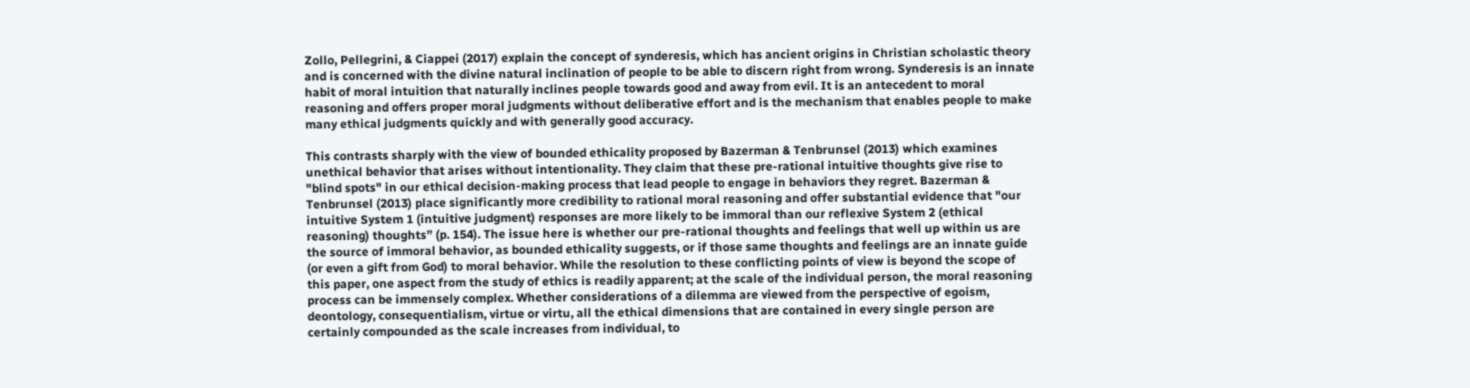Zollo, Pellegrini, & Ciappei (2017) explain the concept of synderesis, which has ancient origins in Christian scholastic theory and is concerned with the divine natural inclination of people to be able to discern right from wrong. Synderesis is an innate habit of moral intuition that naturally inclines people towards good and away from evil. It is an antecedent to moral reasoning and offers proper moral judgments without deliberative effort and is the mechanism that enables people to make many ethical judgments quickly and with generally good accuracy.

This contrasts sharply with the view of bounded ethicality proposed by Bazerman & Tenbrunsel (2013) which examines unethical behavior that arises without intentionality. They claim that these pre-rational intuitive thoughts give rise to "blind spots" in our ethical decision-making process that lead people to engage in behaviors they regret. Bazerman & Tenbrunsel (2013) place significantly more credibility to rational moral reasoning and offer substantial evidence that "our intuitive System 1 (intuitive judgment) responses are more likely to be immoral than our reflexive System 2 (ethical reasoning) thoughts” (p. 154). The issue here is whether our pre-rational thoughts and feelings that well up within us are the source of immoral behavior, as bounded ethicality suggests, or if those same thoughts and feelings are an innate guide (or even a gift from God) to moral behavior. While the resolution to these conflicting points of view is beyond the scope of this paper, one aspect from the study of ethics is readily apparent; at the scale of the individual person, the moral reasoning process can be immensely complex. Whether considerations of a dilemma are viewed from the perspective of egoism, deontology, consequentialism, virtue or virtu, all the ethical dimensions that are contained in every single person are certainly compounded as the scale increases from individual, to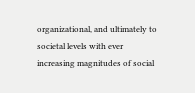organizational, and ultimately to societal levels with ever increasing magnitudes of social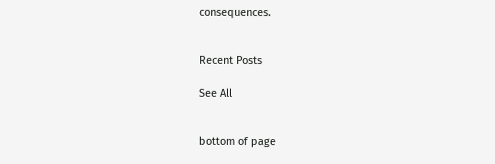consequences.


Recent Posts

See All


bottom of page